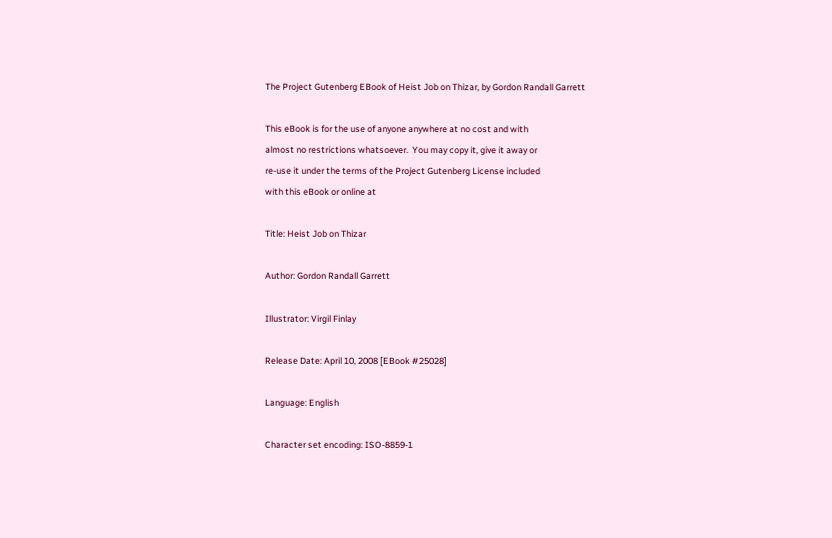The Project Gutenberg EBook of Heist Job on Thizar, by Gordon Randall Garrett

This eBook is for the use of anyone anywhere at no cost and with
almost no restrictions whatsoever.  You may copy it, give it away or
re-use it under the terms of the Project Gutenberg License included
with this eBook or online at

Title: Heist Job on Thizar

Author: Gordon Randall Garrett

Illustrator: Virgil Finlay

Release Date: April 10, 2008 [EBook #25028]

Language: English

Character set encoding: ISO-8859-1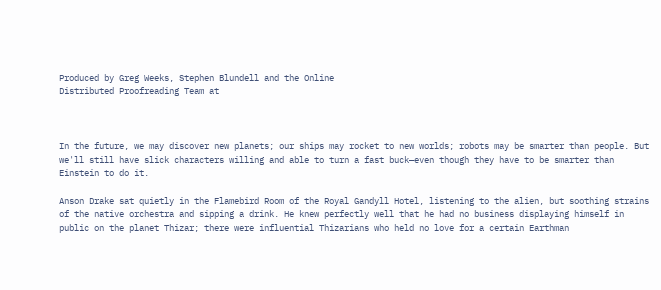Produced by Greg Weeks, Stephen Blundell and the Online
Distributed Proofreading Team at



In the future, we may discover new planets; our ships may rocket to new worlds; robots may be smarter than people. But we'll still have slick characters willing and able to turn a fast buck—even though they have to be smarter than Einstein to do it.

Anson Drake sat quietly in the Flamebird Room of the Royal Gandyll Hotel, listening to the alien, but soothing strains of the native orchestra and sipping a drink. He knew perfectly well that he had no business displaying himself in public on the planet Thizar; there were influential Thizarians who held no love for a certain Earthman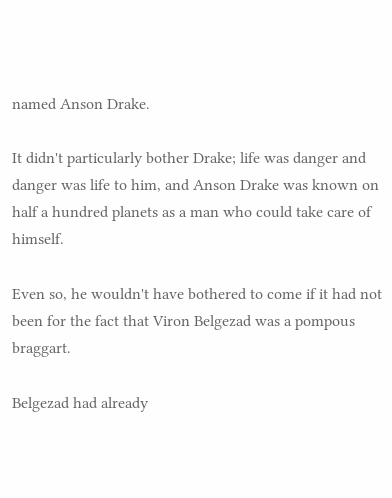named Anson Drake.

It didn't particularly bother Drake; life was danger and danger was life to him, and Anson Drake was known on half a hundred planets as a man who could take care of himself.

Even so, he wouldn't have bothered to come if it had not been for the fact that Viron Belgezad was a pompous braggart.

Belgezad had already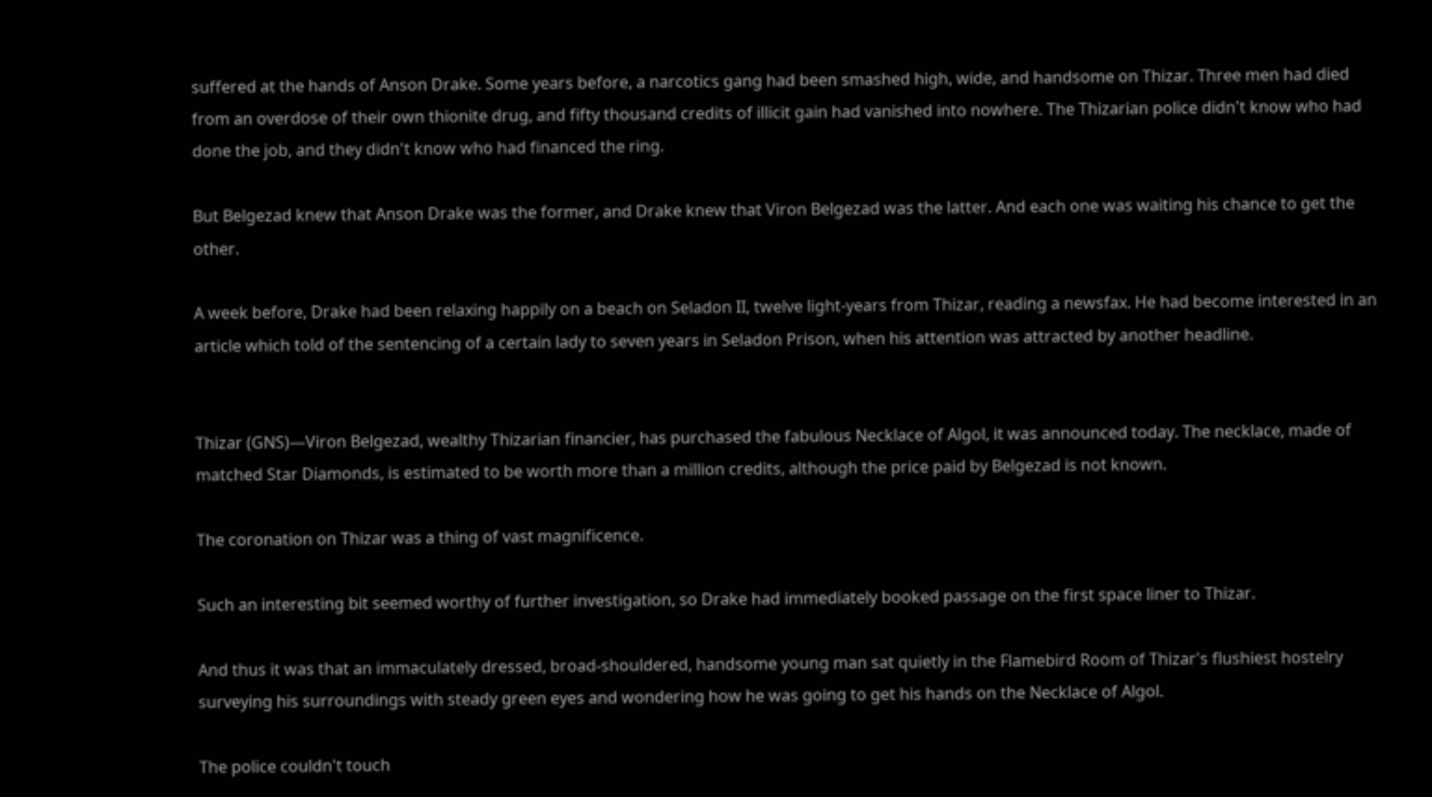suffered at the hands of Anson Drake. Some years before, a narcotics gang had been smashed high, wide, and handsome on Thizar. Three men had died from an overdose of their own thionite drug, and fifty thousand credits of illicit gain had vanished into nowhere. The Thizarian police didn't know who had done the job, and they didn't know who had financed the ring.

But Belgezad knew that Anson Drake was the former, and Drake knew that Viron Belgezad was the latter. And each one was waiting his chance to get the other.

A week before, Drake had been relaxing happily on a beach on Seladon II, twelve light-years from Thizar, reading a newsfax. He had become interested in an article which told of the sentencing of a certain lady to seven years in Seladon Prison, when his attention was attracted by another headline.


Thizar (GNS)—Viron Belgezad, wealthy Thizarian financier, has purchased the fabulous Necklace of Algol, it was announced today. The necklace, made of matched Star Diamonds, is estimated to be worth more than a million credits, although the price paid by Belgezad is not known.

The coronation on Thizar was a thing of vast magnificence.

Such an interesting bit seemed worthy of further investigation, so Drake had immediately booked passage on the first space liner to Thizar.

And thus it was that an immaculately dressed, broad-shouldered, handsome young man sat quietly in the Flamebird Room of Thizar's flushiest hostelry surveying his surroundings with steady green eyes and wondering how he was going to get his hands on the Necklace of Algol.

The police couldn't touch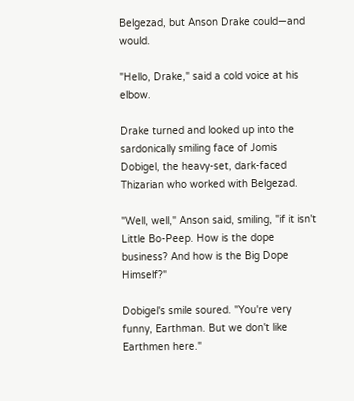Belgezad, but Anson Drake could—and would.

"Hello, Drake," said a cold voice at his elbow.

Drake turned and looked up into the sardonically smiling face of Jomis Dobigel, the heavy-set, dark-faced Thizarian who worked with Belgezad.

"Well, well," Anson said, smiling, "if it isn't Little Bo-Peep. How is the dope business? And how is the Big Dope Himself?"

Dobigel's smile soured. "You're very funny, Earthman. But we don't like Earthmen here."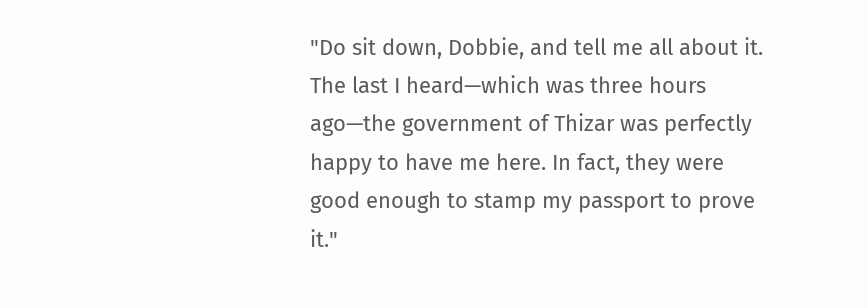"Do sit down, Dobbie, and tell me all about it. The last I heard—which was three hours ago—the government of Thizar was perfectly happy to have me here. In fact, they were good enough to stamp my passport to prove it."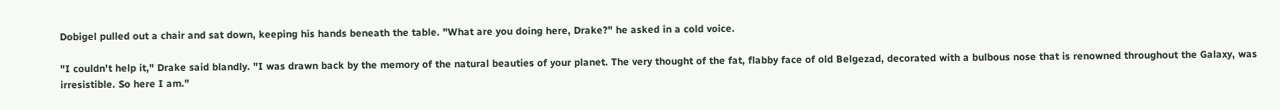Dobigel pulled out a chair and sat down, keeping his hands beneath the table. "What are you doing here, Drake?" he asked in a cold voice.

"I couldn't help it," Drake said blandly. "I was drawn back by the memory of the natural beauties of your planet. The very thought of the fat, flabby face of old Belgezad, decorated with a bulbous nose that is renowned throughout the Galaxy, was irresistible. So here I am."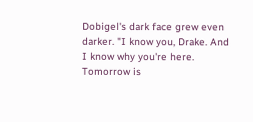Dobigel's dark face grew even darker. "I know you, Drake. And I know why you're here. Tomorrow is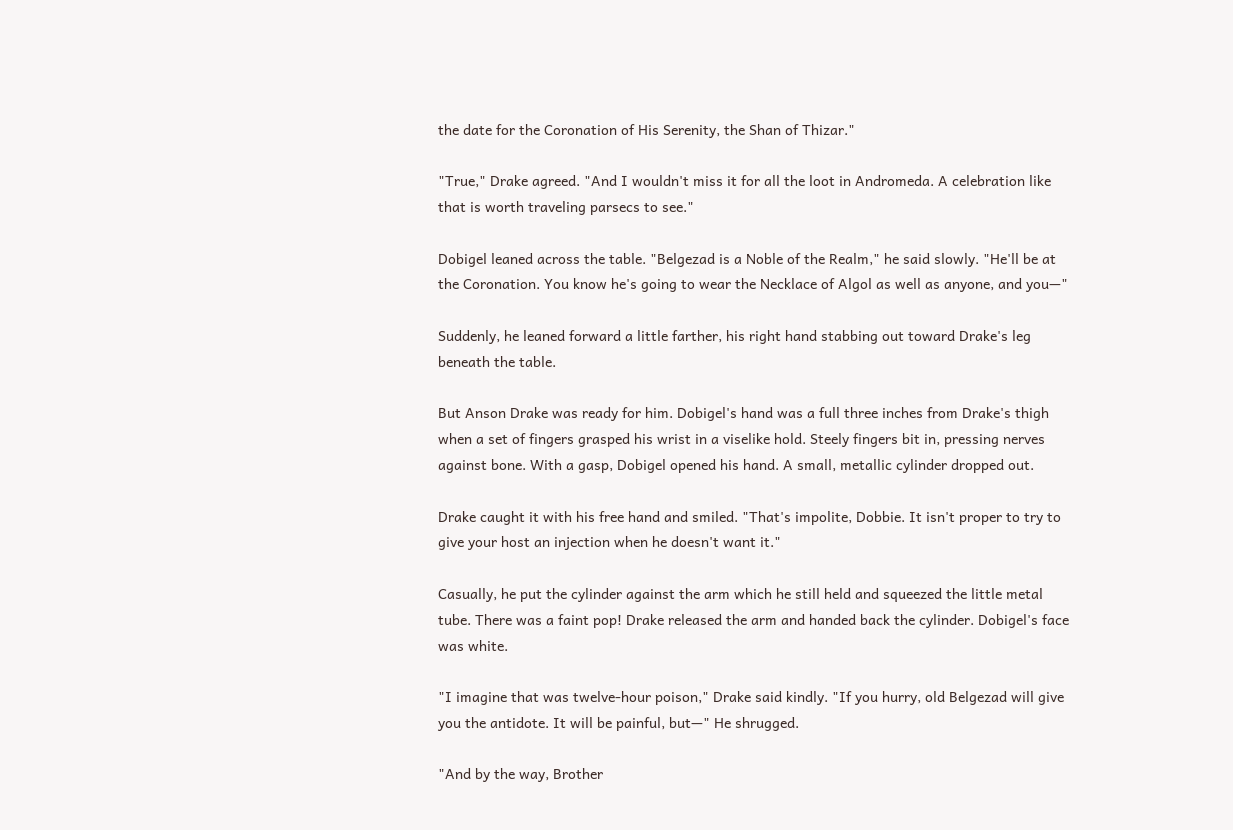the date for the Coronation of His Serenity, the Shan of Thizar."

"True," Drake agreed. "And I wouldn't miss it for all the loot in Andromeda. A celebration like that is worth traveling parsecs to see."

Dobigel leaned across the table. "Belgezad is a Noble of the Realm," he said slowly. "He'll be at the Coronation. You know he's going to wear the Necklace of Algol as well as anyone, and you—"

Suddenly, he leaned forward a little farther, his right hand stabbing out toward Drake's leg beneath the table.

But Anson Drake was ready for him. Dobigel's hand was a full three inches from Drake's thigh when a set of fingers grasped his wrist in a viselike hold. Steely fingers bit in, pressing nerves against bone. With a gasp, Dobigel opened his hand. A small, metallic cylinder dropped out.

Drake caught it with his free hand and smiled. "That's impolite, Dobbie. It isn't proper to try to give your host an injection when he doesn't want it."

Casually, he put the cylinder against the arm which he still held and squeezed the little metal tube. There was a faint pop! Drake released the arm and handed back the cylinder. Dobigel's face was white.

"I imagine that was twelve-hour poison," Drake said kindly. "If you hurry, old Belgezad will give you the antidote. It will be painful, but—" He shrugged.

"And by the way, Brother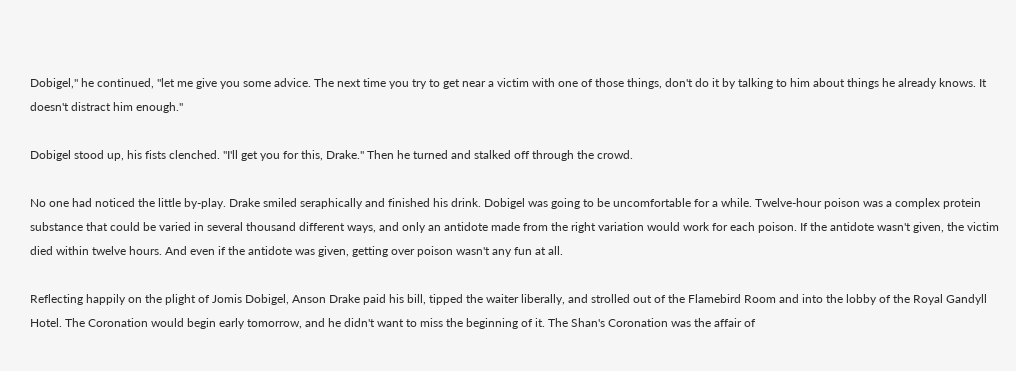Dobigel," he continued, "let me give you some advice. The next time you try to get near a victim with one of those things, don't do it by talking to him about things he already knows. It doesn't distract him enough."

Dobigel stood up, his fists clenched. "I'll get you for this, Drake." Then he turned and stalked off through the crowd.

No one had noticed the little by-play. Drake smiled seraphically and finished his drink. Dobigel was going to be uncomfortable for a while. Twelve-hour poison was a complex protein substance that could be varied in several thousand different ways, and only an antidote made from the right variation would work for each poison. If the antidote wasn't given, the victim died within twelve hours. And even if the antidote was given, getting over poison wasn't any fun at all.

Reflecting happily on the plight of Jomis Dobigel, Anson Drake paid his bill, tipped the waiter liberally, and strolled out of the Flamebird Room and into the lobby of the Royal Gandyll Hotel. The Coronation would begin early tomorrow, and he didn't want to miss the beginning of it. The Shan's Coronation was the affair of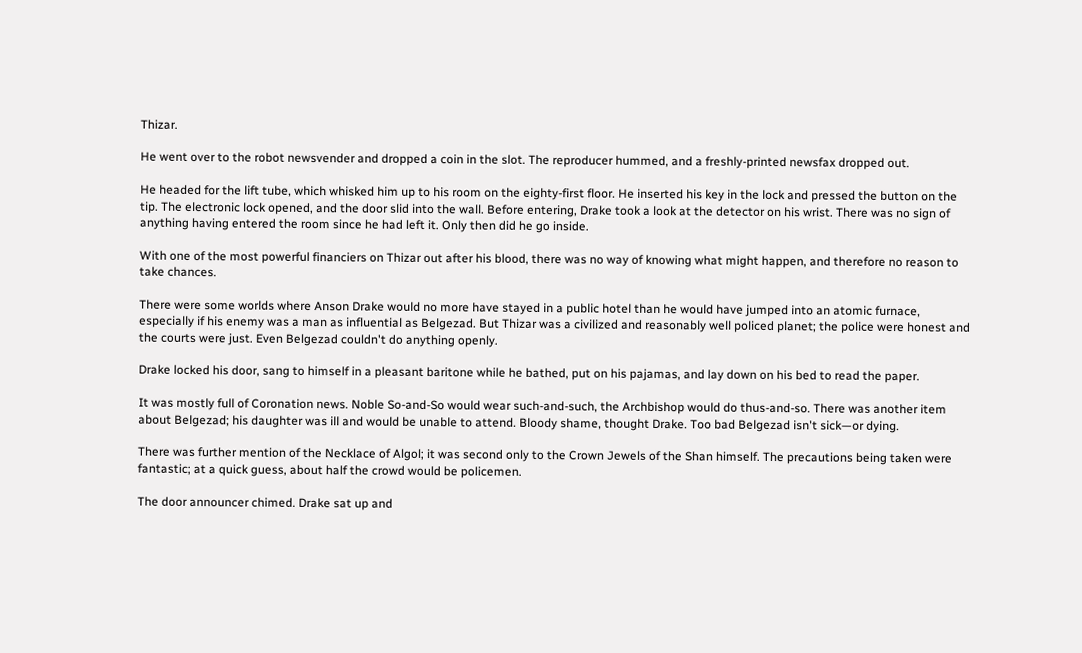Thizar.

He went over to the robot newsvender and dropped a coin in the slot. The reproducer hummed, and a freshly-printed newsfax dropped out.

He headed for the lift tube, which whisked him up to his room on the eighty-first floor. He inserted his key in the lock and pressed the button on the tip. The electronic lock opened, and the door slid into the wall. Before entering, Drake took a look at the detector on his wrist. There was no sign of anything having entered the room since he had left it. Only then did he go inside.

With one of the most powerful financiers on Thizar out after his blood, there was no way of knowing what might happen, and therefore no reason to take chances.

There were some worlds where Anson Drake would no more have stayed in a public hotel than he would have jumped into an atomic furnace, especially if his enemy was a man as influential as Belgezad. But Thizar was a civilized and reasonably well policed planet; the police were honest and the courts were just. Even Belgezad couldn't do anything openly.

Drake locked his door, sang to himself in a pleasant baritone while he bathed, put on his pajamas, and lay down on his bed to read the paper.

It was mostly full of Coronation news. Noble So-and-So would wear such-and-such, the Archbishop would do thus-and-so. There was another item about Belgezad; his daughter was ill and would be unable to attend. Bloody shame, thought Drake. Too bad Belgezad isn't sick—or dying.

There was further mention of the Necklace of Algol; it was second only to the Crown Jewels of the Shan himself. The precautions being taken were fantastic; at a quick guess, about half the crowd would be policemen.

The door announcer chimed. Drake sat up and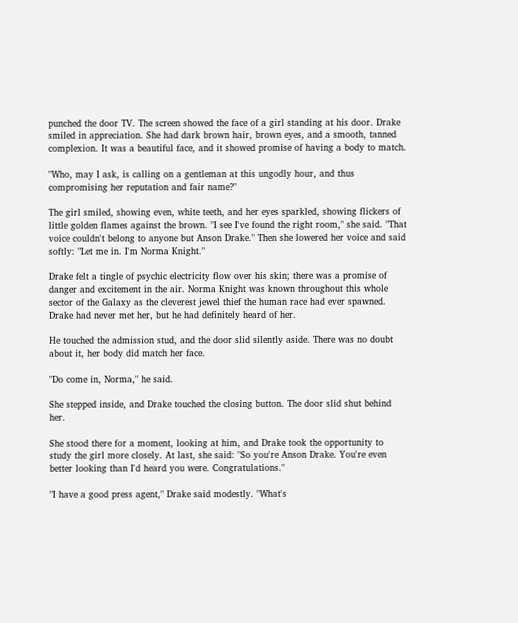punched the door TV. The screen showed the face of a girl standing at his door. Drake smiled in appreciation. She had dark brown hair, brown eyes, and a smooth, tanned complexion. It was a beautiful face, and it showed promise of having a body to match.

"Who, may I ask, is calling on a gentleman at this ungodly hour, and thus compromising her reputation and fair name?"

The girl smiled, showing even, white teeth, and her eyes sparkled, showing flickers of little golden flames against the brown. "I see I've found the right room," she said. "That voice couldn't belong to anyone but Anson Drake." Then she lowered her voice and said softly: "Let me in. I'm Norma Knight."

Drake felt a tingle of psychic electricity flow over his skin; there was a promise of danger and excitement in the air. Norma Knight was known throughout this whole sector of the Galaxy as the cleverest jewel thief the human race had ever spawned. Drake had never met her, but he had definitely heard of her.

He touched the admission stud, and the door slid silently aside. There was no doubt about it, her body did match her face.

"Do come in, Norma," he said.

She stepped inside, and Drake touched the closing button. The door slid shut behind her.

She stood there for a moment, looking at him, and Drake took the opportunity to study the girl more closely. At last, she said: "So you're Anson Drake. You're even better looking than I'd heard you were. Congratulations."

"I have a good press agent," Drake said modestly. "What's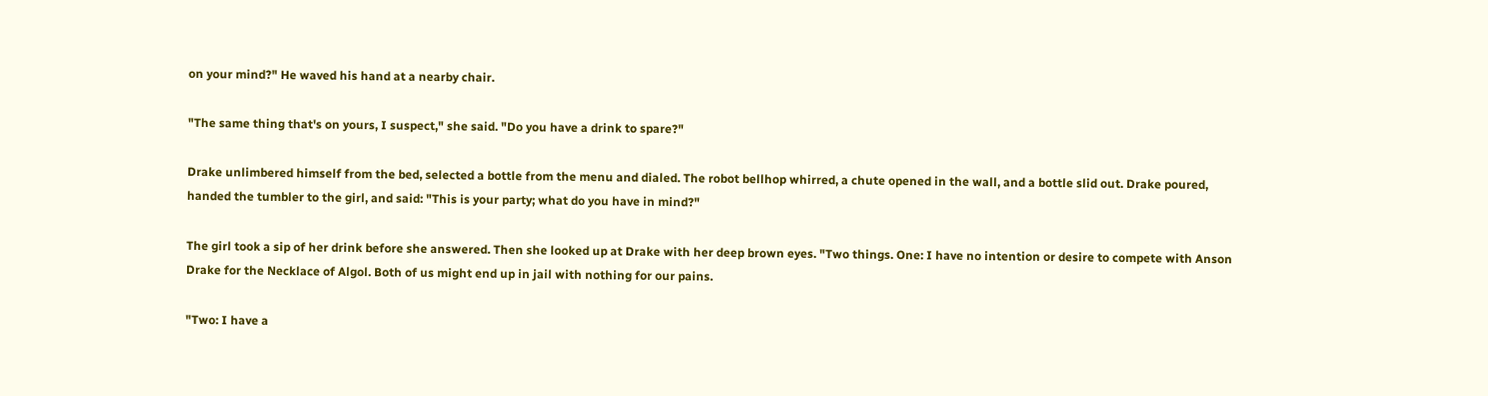on your mind?" He waved his hand at a nearby chair.

"The same thing that's on yours, I suspect," she said. "Do you have a drink to spare?"

Drake unlimbered himself from the bed, selected a bottle from the menu and dialed. The robot bellhop whirred, a chute opened in the wall, and a bottle slid out. Drake poured, handed the tumbler to the girl, and said: "This is your party; what do you have in mind?"

The girl took a sip of her drink before she answered. Then she looked up at Drake with her deep brown eyes. "Two things. One: I have no intention or desire to compete with Anson Drake for the Necklace of Algol. Both of us might end up in jail with nothing for our pains.

"Two: I have a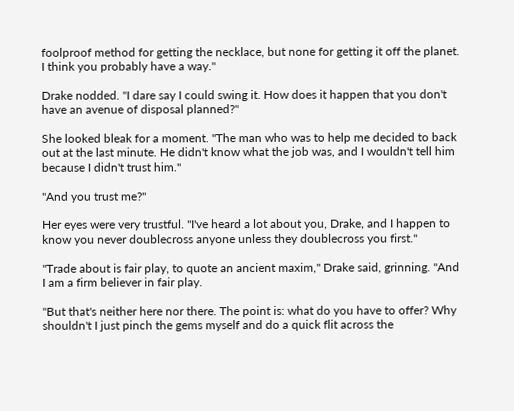foolproof method for getting the necklace, but none for getting it off the planet. I think you probably have a way."

Drake nodded. "I dare say I could swing it. How does it happen that you don't have an avenue of disposal planned?"

She looked bleak for a moment. "The man who was to help me decided to back out at the last minute. He didn't know what the job was, and I wouldn't tell him because I didn't trust him."

"And you trust me?"

Her eyes were very trustful. "I've heard a lot about you, Drake, and I happen to know you never doublecross anyone unless they doublecross you first."

"Trade about is fair play, to quote an ancient maxim," Drake said, grinning. "And I am a firm believer in fair play.

"But that's neither here nor there. The point is: what do you have to offer? Why shouldn't I just pinch the gems myself and do a quick flit across the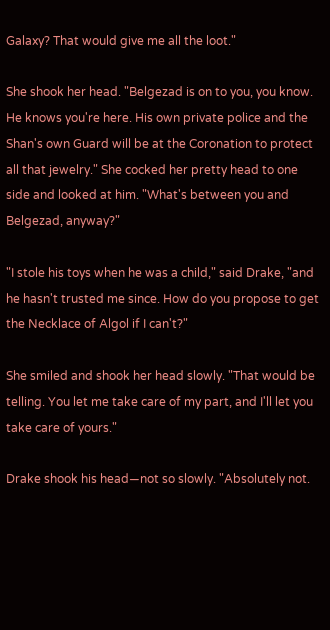Galaxy? That would give me all the loot."

She shook her head. "Belgezad is on to you, you know. He knows you're here. His own private police and the Shan's own Guard will be at the Coronation to protect all that jewelry." She cocked her pretty head to one side and looked at him. "What's between you and Belgezad, anyway?"

"I stole his toys when he was a child," said Drake, "and he hasn't trusted me since. How do you propose to get the Necklace of Algol if I can't?"

She smiled and shook her head slowly. "That would be telling. You let me take care of my part, and I'll let you take care of yours."

Drake shook his head—not so slowly. "Absolutely not.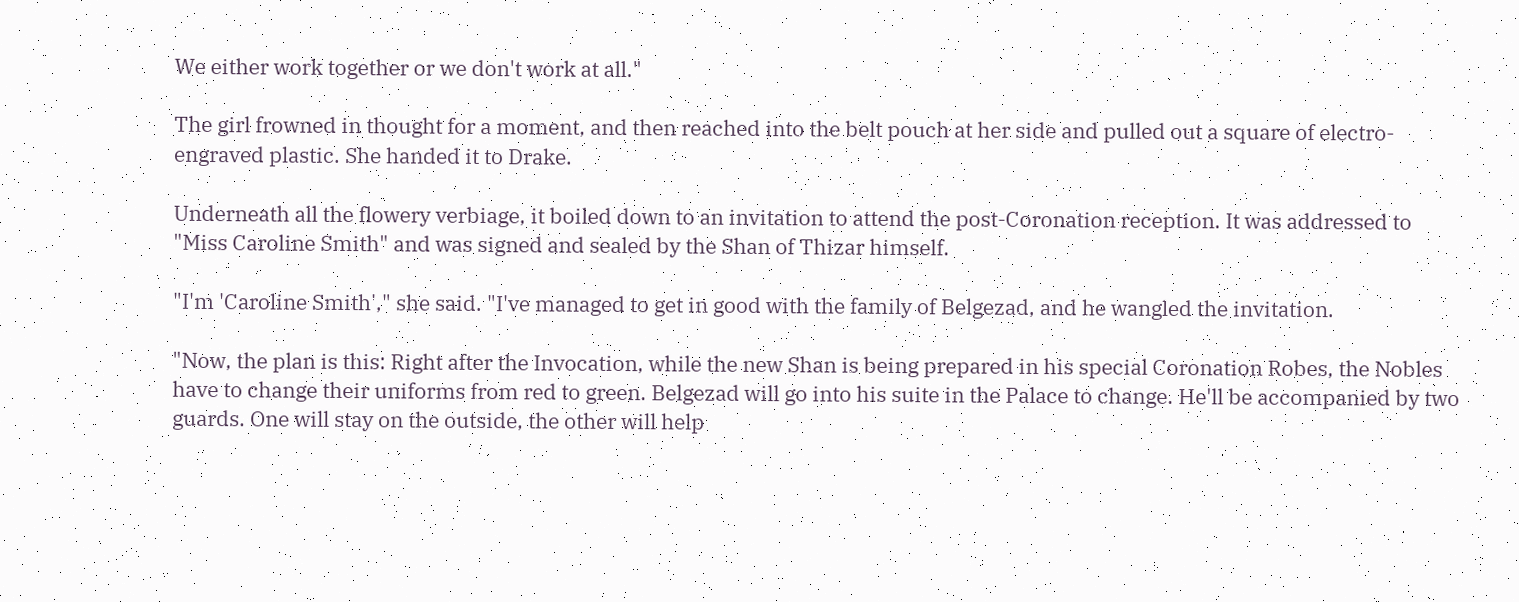We either work together or we don't work at all."

The girl frowned in thought for a moment, and then reached into the belt pouch at her side and pulled out a square of electro-engraved plastic. She handed it to Drake.

Underneath all the flowery verbiage, it boiled down to an invitation to attend the post-Coronation reception. It was addressed to "Miss Caroline Smith" and was signed and sealed by the Shan of Thizar himself.

"I'm 'Caroline Smith'," she said. "I've managed to get in good with the family of Belgezad, and he wangled the invitation.

"Now, the plan is this: Right after the Invocation, while the new Shan is being prepared in his special Coronation Robes, the Nobles have to change their uniforms from red to green. Belgezad will go into his suite in the Palace to change. He'll be accompanied by two guards. One will stay on the outside, the other will help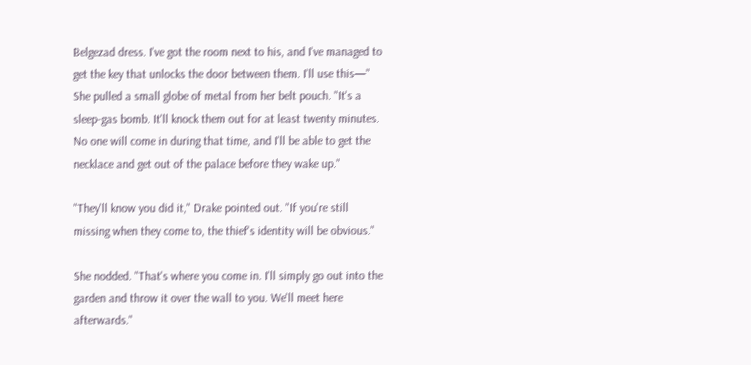Belgezad dress. I've got the room next to his, and I've managed to get the key that unlocks the door between them. I'll use this—" She pulled a small globe of metal from her belt pouch. "It's a sleep-gas bomb. It'll knock them out for at least twenty minutes. No one will come in during that time, and I'll be able to get the necklace and get out of the palace before they wake up."

"They'll know you did it," Drake pointed out. "If you're still missing when they come to, the thief's identity will be obvious."

She nodded. "That's where you come in. I'll simply go out into the garden and throw it over the wall to you. We'll meet here afterwards."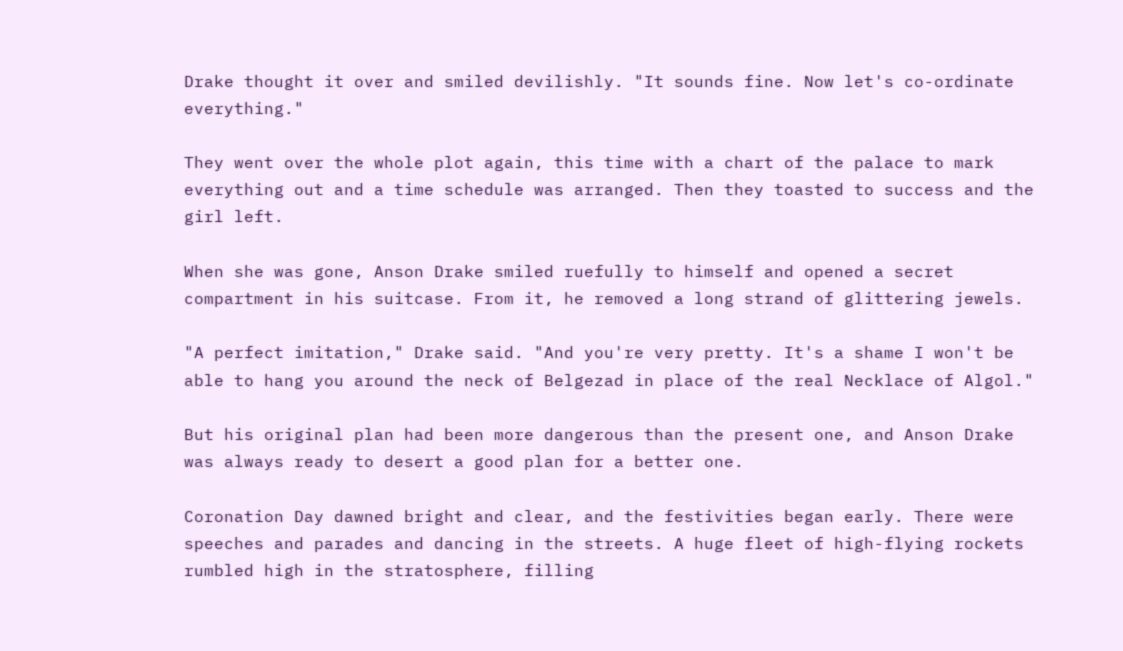Drake thought it over and smiled devilishly. "It sounds fine. Now let's co-ordinate everything."

They went over the whole plot again, this time with a chart of the palace to mark everything out and a time schedule was arranged. Then they toasted to success and the girl left.

When she was gone, Anson Drake smiled ruefully to himself and opened a secret compartment in his suitcase. From it, he removed a long strand of glittering jewels.

"A perfect imitation," Drake said. "And you're very pretty. It's a shame I won't be able to hang you around the neck of Belgezad in place of the real Necklace of Algol."

But his original plan had been more dangerous than the present one, and Anson Drake was always ready to desert a good plan for a better one.

Coronation Day dawned bright and clear, and the festivities began early. There were speeches and parades and dancing in the streets. A huge fleet of high-flying rockets rumbled high in the stratosphere, filling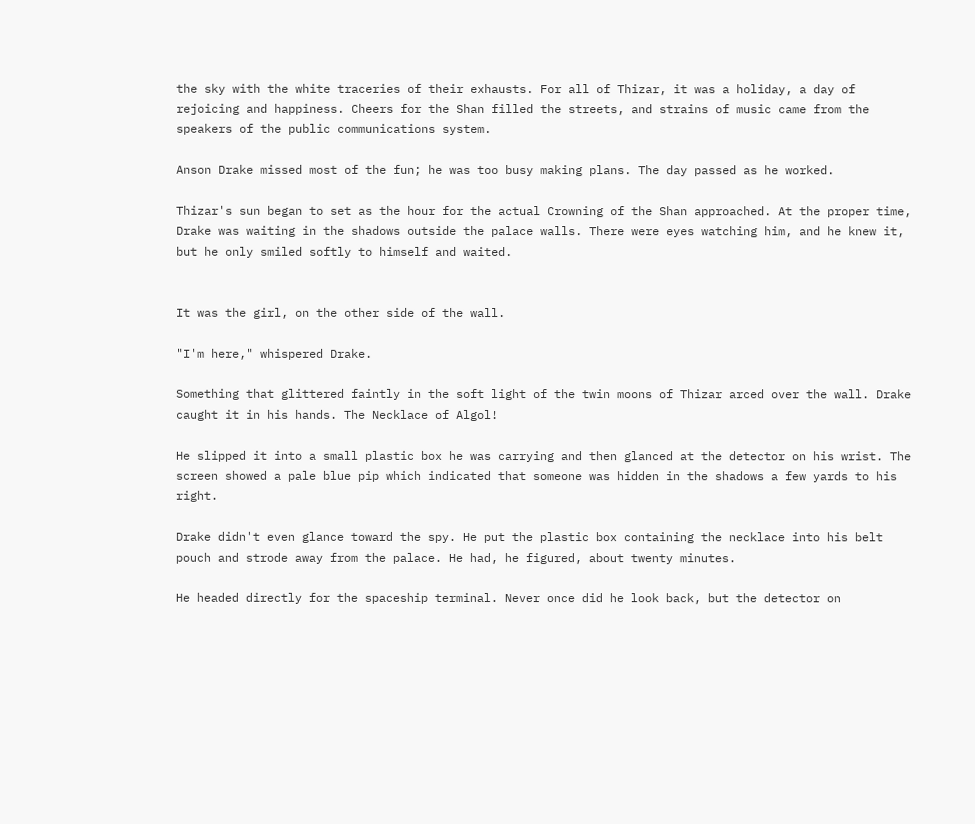the sky with the white traceries of their exhausts. For all of Thizar, it was a holiday, a day of rejoicing and happiness. Cheers for the Shan filled the streets, and strains of music came from the speakers of the public communications system.

Anson Drake missed most of the fun; he was too busy making plans. The day passed as he worked.

Thizar's sun began to set as the hour for the actual Crowning of the Shan approached. At the proper time, Drake was waiting in the shadows outside the palace walls. There were eyes watching him, and he knew it, but he only smiled softly to himself and waited.


It was the girl, on the other side of the wall.

"I'm here," whispered Drake.

Something that glittered faintly in the soft light of the twin moons of Thizar arced over the wall. Drake caught it in his hands. The Necklace of Algol!

He slipped it into a small plastic box he was carrying and then glanced at the detector on his wrist. The screen showed a pale blue pip which indicated that someone was hidden in the shadows a few yards to his right.

Drake didn't even glance toward the spy. He put the plastic box containing the necklace into his belt pouch and strode away from the palace. He had, he figured, about twenty minutes.

He headed directly for the spaceship terminal. Never once did he look back, but the detector on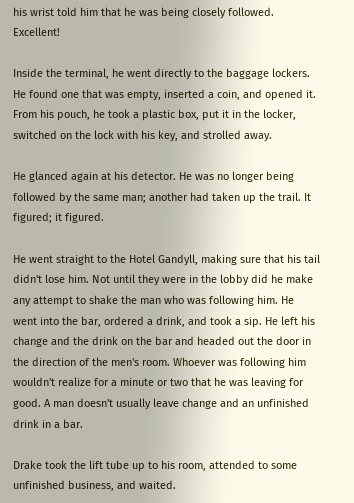his wrist told him that he was being closely followed. Excellent!

Inside the terminal, he went directly to the baggage lockers. He found one that was empty, inserted a coin, and opened it. From his pouch, he took a plastic box, put it in the locker, switched on the lock with his key, and strolled away.

He glanced again at his detector. He was no longer being followed by the same man; another had taken up the trail. It figured; it figured.

He went straight to the Hotel Gandyll, making sure that his tail didn't lose him. Not until they were in the lobby did he make any attempt to shake the man who was following him. He went into the bar, ordered a drink, and took a sip. He left his change and the drink on the bar and headed out the door in the direction of the men's room. Whoever was following him wouldn't realize for a minute or two that he was leaving for good. A man doesn't usually leave change and an unfinished drink in a bar.

Drake took the lift tube up to his room, attended to some unfinished business, and waited.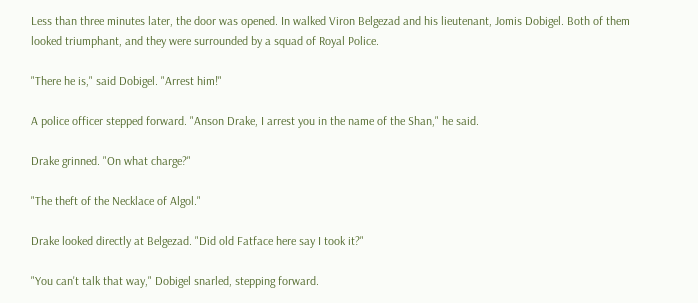Less than three minutes later, the door was opened. In walked Viron Belgezad and his lieutenant, Jomis Dobigel. Both of them looked triumphant, and they were surrounded by a squad of Royal Police.

"There he is," said Dobigel. "Arrest him!"

A police officer stepped forward. "Anson Drake, I arrest you in the name of the Shan," he said.

Drake grinned. "On what charge?"

"The theft of the Necklace of Algol."

Drake looked directly at Belgezad. "Did old Fatface here say I took it?"

"You can't talk that way," Dobigel snarled, stepping forward.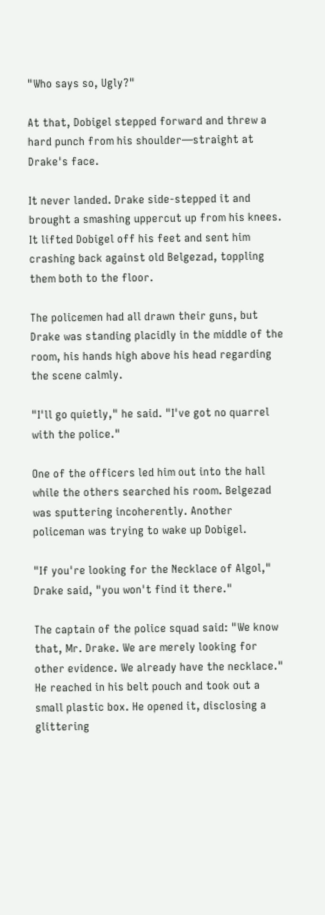"Who says so, Ugly?"

At that, Dobigel stepped forward and threw a hard punch from his shoulder—straight at Drake's face.

It never landed. Drake side-stepped it and brought a smashing uppercut up from his knees. It lifted Dobigel off his feet and sent him crashing back against old Belgezad, toppling them both to the floor.

The policemen had all drawn their guns, but Drake was standing placidly in the middle of the room, his hands high above his head regarding the scene calmly.

"I'll go quietly," he said. "I've got no quarrel with the police."

One of the officers led him out into the hall while the others searched his room. Belgezad was sputtering incoherently. Another policeman was trying to wake up Dobigel.

"If you're looking for the Necklace of Algol," Drake said, "you won't find it there."

The captain of the police squad said: "We know that, Mr. Drake. We are merely looking for other evidence. We already have the necklace." He reached in his belt pouch and took out a small plastic box. He opened it, disclosing a glittering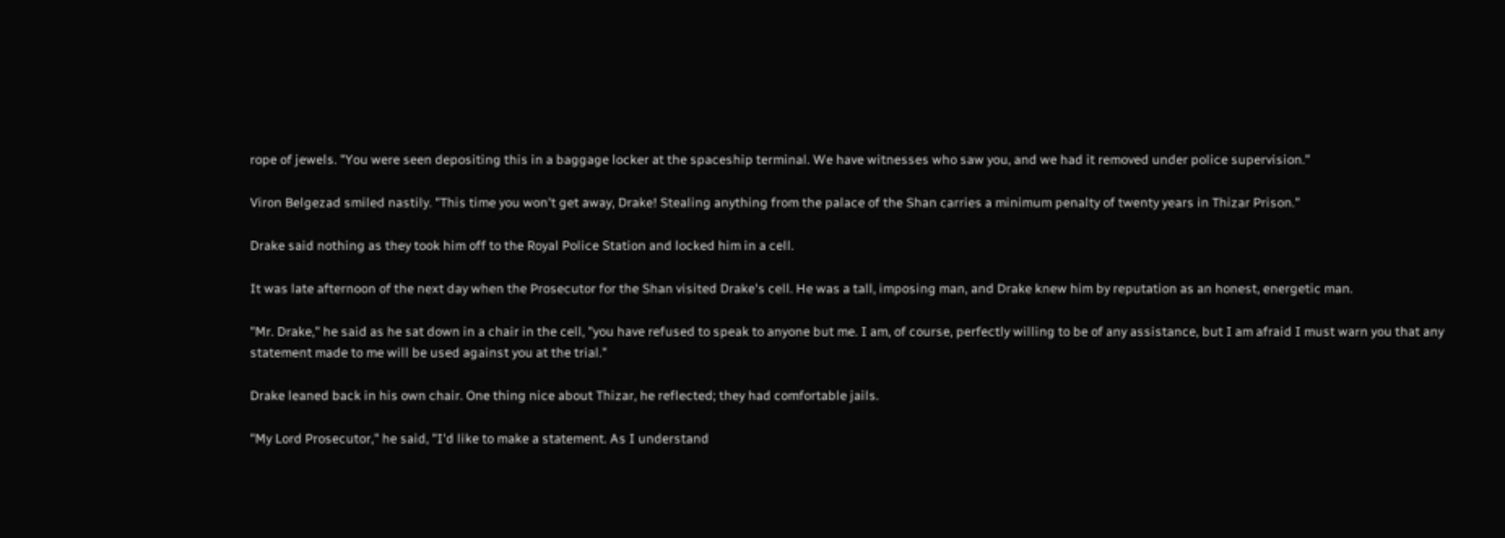rope of jewels. "You were seen depositing this in a baggage locker at the spaceship terminal. We have witnesses who saw you, and we had it removed under police supervision."

Viron Belgezad smiled nastily. "This time you won't get away, Drake! Stealing anything from the palace of the Shan carries a minimum penalty of twenty years in Thizar Prison."

Drake said nothing as they took him off to the Royal Police Station and locked him in a cell.

It was late afternoon of the next day when the Prosecutor for the Shan visited Drake's cell. He was a tall, imposing man, and Drake knew him by reputation as an honest, energetic man.

"Mr. Drake," he said as he sat down in a chair in the cell, "you have refused to speak to anyone but me. I am, of course, perfectly willing to be of any assistance, but I am afraid I must warn you that any statement made to me will be used against you at the trial."

Drake leaned back in his own chair. One thing nice about Thizar, he reflected; they had comfortable jails.

"My Lord Prosecutor," he said, "I'd like to make a statement. As I understand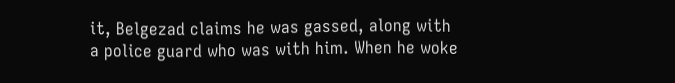it, Belgezad claims he was gassed, along with a police guard who was with him. When he woke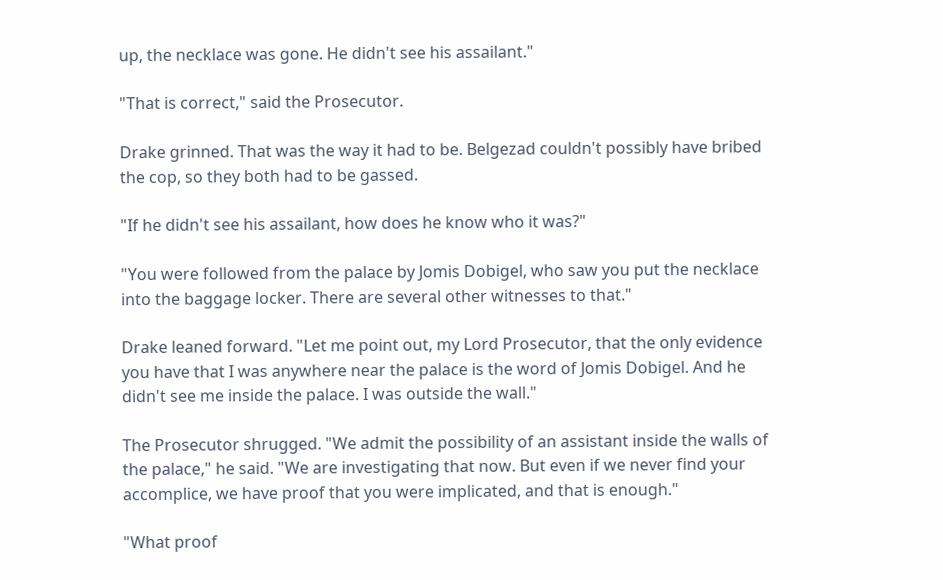up, the necklace was gone. He didn't see his assailant."

"That is correct," said the Prosecutor.

Drake grinned. That was the way it had to be. Belgezad couldn't possibly have bribed the cop, so they both had to be gassed.

"If he didn't see his assailant, how does he know who it was?"

"You were followed from the palace by Jomis Dobigel, who saw you put the necklace into the baggage locker. There are several other witnesses to that."

Drake leaned forward. "Let me point out, my Lord Prosecutor, that the only evidence you have that I was anywhere near the palace is the word of Jomis Dobigel. And he didn't see me inside the palace. I was outside the wall."

The Prosecutor shrugged. "We admit the possibility of an assistant inside the walls of the palace," he said. "We are investigating that now. But even if we never find your accomplice, we have proof that you were implicated, and that is enough."

"What proof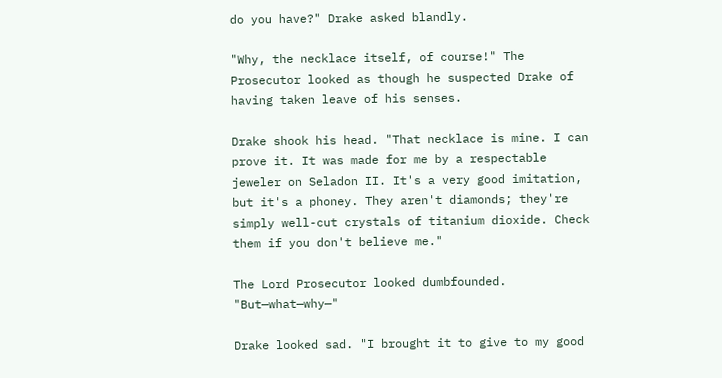do you have?" Drake asked blandly.

"Why, the necklace itself, of course!" The Prosecutor looked as though he suspected Drake of having taken leave of his senses.

Drake shook his head. "That necklace is mine. I can prove it. It was made for me by a respectable jeweler on Seladon II. It's a very good imitation, but it's a phoney. They aren't diamonds; they're simply well-cut crystals of titanium dioxide. Check them if you don't believe me."

The Lord Prosecutor looked dumbfounded. "But—what—why—"

Drake looked sad. "I brought it to give to my good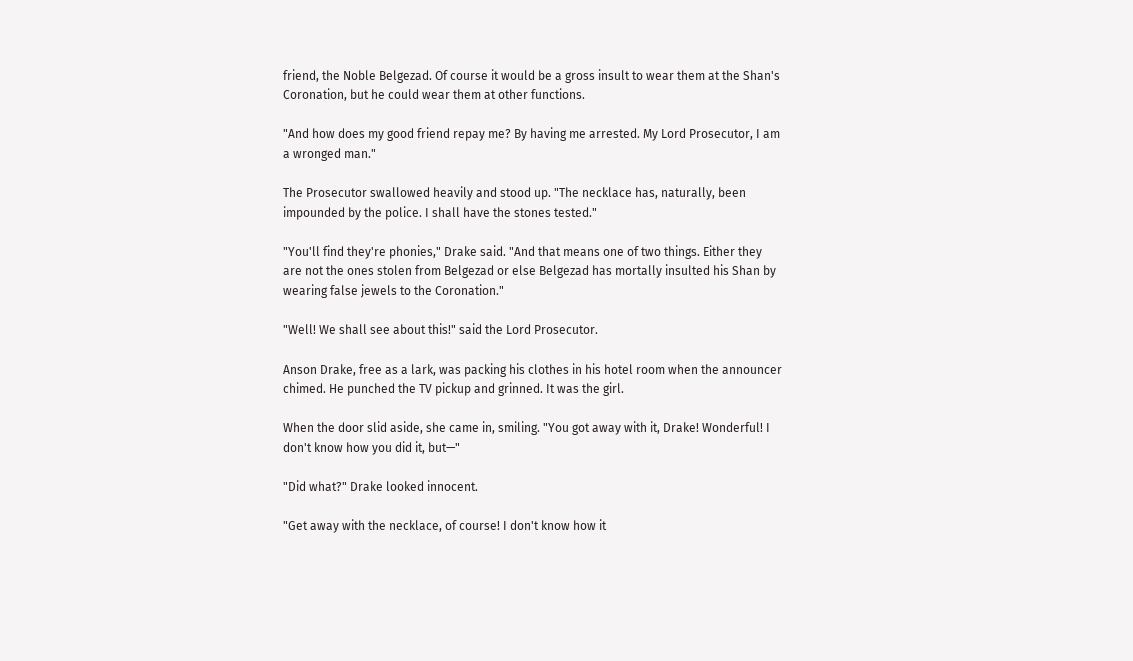friend, the Noble Belgezad. Of course it would be a gross insult to wear them at the Shan's Coronation, but he could wear them at other functions.

"And how does my good friend repay me? By having me arrested. My Lord Prosecutor, I am a wronged man."

The Prosecutor swallowed heavily and stood up. "The necklace has, naturally, been impounded by the police. I shall have the stones tested."

"You'll find they're phonies," Drake said. "And that means one of two things. Either they are not the ones stolen from Belgezad or else Belgezad has mortally insulted his Shan by wearing false jewels to the Coronation."

"Well! We shall see about this!" said the Lord Prosecutor.

Anson Drake, free as a lark, was packing his clothes in his hotel room when the announcer chimed. He punched the TV pickup and grinned. It was the girl.

When the door slid aside, she came in, smiling. "You got away with it, Drake! Wonderful! I don't know how you did it, but—"

"Did what?" Drake looked innocent.

"Get away with the necklace, of course! I don't know how it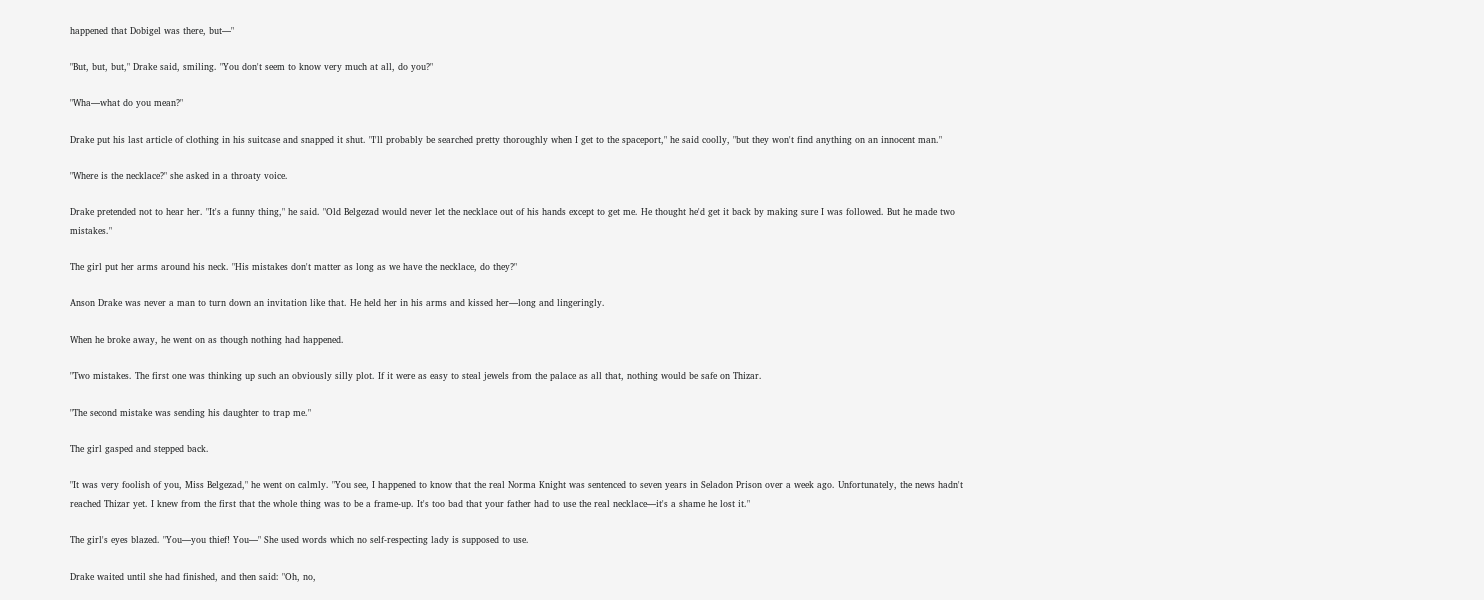happened that Dobigel was there, but—"

"But, but, but," Drake said, smiling. "You don't seem to know very much at all, do you?"

"Wha—what do you mean?"

Drake put his last article of clothing in his suitcase and snapped it shut. "I'll probably be searched pretty thoroughly when I get to the spaceport," he said coolly, "but they won't find anything on an innocent man."

"Where is the necklace?" she asked in a throaty voice.

Drake pretended not to hear her. "It's a funny thing," he said. "Old Belgezad would never let the necklace out of his hands except to get me. He thought he'd get it back by making sure I was followed. But he made two mistakes."

The girl put her arms around his neck. "His mistakes don't matter as long as we have the necklace, do they?"

Anson Drake was never a man to turn down an invitation like that. He held her in his arms and kissed her—long and lingeringly.

When he broke away, he went on as though nothing had happened.

"Two mistakes. The first one was thinking up such an obviously silly plot. If it were as easy to steal jewels from the palace as all that, nothing would be safe on Thizar.

"The second mistake was sending his daughter to trap me."

The girl gasped and stepped back.

"It was very foolish of you, Miss Belgezad," he went on calmly. "You see, I happened to know that the real Norma Knight was sentenced to seven years in Seladon Prison over a week ago. Unfortunately, the news hadn't reached Thizar yet. I knew from the first that the whole thing was to be a frame-up. It's too bad that your father had to use the real necklace—it's a shame he lost it."

The girl's eyes blazed. "You—you thief! You—" She used words which no self-respecting lady is supposed to use.

Drake waited until she had finished, and then said: "Oh, no,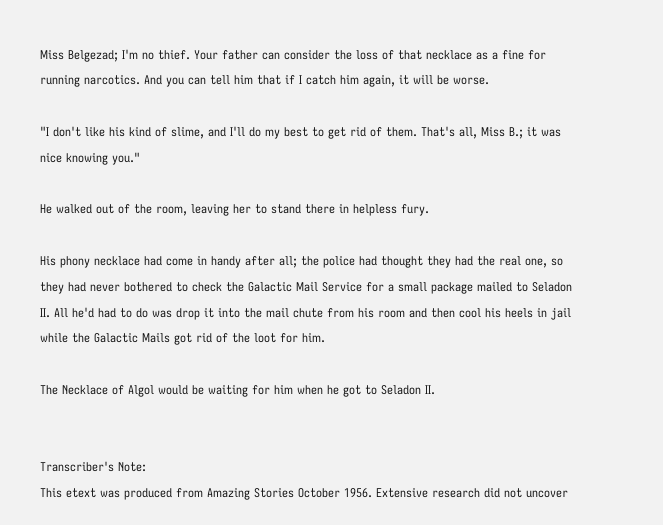Miss Belgezad; I'm no thief. Your father can consider the loss of that necklace as a fine for running narcotics. And you can tell him that if I catch him again, it will be worse.

"I don't like his kind of slime, and I'll do my best to get rid of them. That's all, Miss B.; it was nice knowing you."

He walked out of the room, leaving her to stand there in helpless fury.

His phony necklace had come in handy after all; the police had thought they had the real one, so they had never bothered to check the Galactic Mail Service for a small package mailed to Seladon II. All he'd had to do was drop it into the mail chute from his room and then cool his heels in jail while the Galactic Mails got rid of the loot for him.

The Necklace of Algol would be waiting for him when he got to Seladon II.


Transcriber's Note:
This etext was produced from Amazing Stories October 1956. Extensive research did not uncover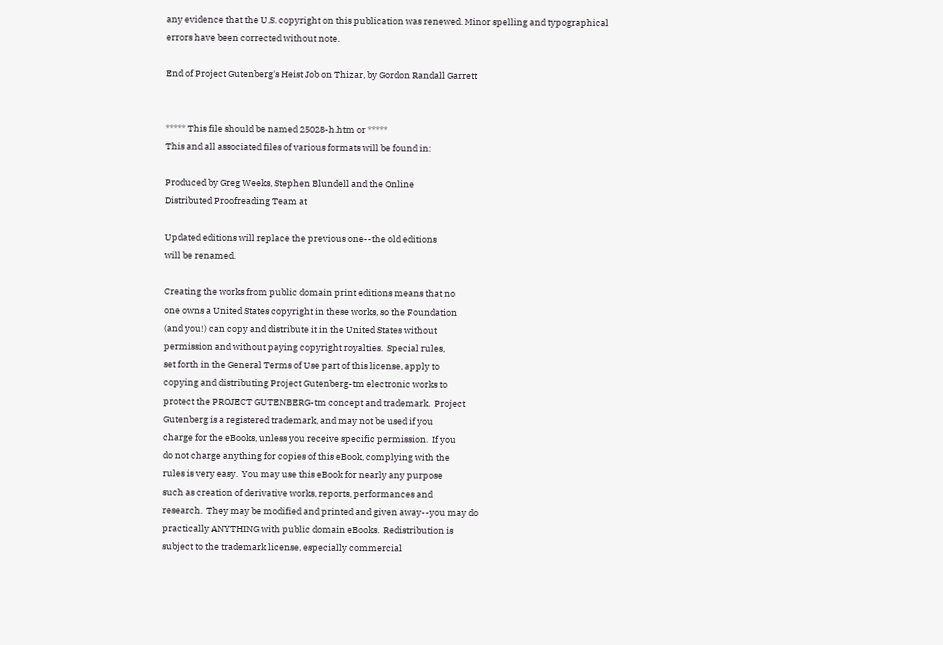any evidence that the U.S. copyright on this publication was renewed. Minor spelling and typographical errors have been corrected without note.

End of Project Gutenberg's Heist Job on Thizar, by Gordon Randall Garrett


***** This file should be named 25028-h.htm or *****
This and all associated files of various formats will be found in:

Produced by Greg Weeks, Stephen Blundell and the Online
Distributed Proofreading Team at

Updated editions will replace the previous one--the old editions
will be renamed.

Creating the works from public domain print editions means that no
one owns a United States copyright in these works, so the Foundation
(and you!) can copy and distribute it in the United States without
permission and without paying copyright royalties.  Special rules,
set forth in the General Terms of Use part of this license, apply to
copying and distributing Project Gutenberg-tm electronic works to
protect the PROJECT GUTENBERG-tm concept and trademark.  Project
Gutenberg is a registered trademark, and may not be used if you
charge for the eBooks, unless you receive specific permission.  If you
do not charge anything for copies of this eBook, complying with the
rules is very easy.  You may use this eBook for nearly any purpose
such as creation of derivative works, reports, performances and
research.  They may be modified and printed and given away--you may do
practically ANYTHING with public domain eBooks.  Redistribution is
subject to the trademark license, especially commercial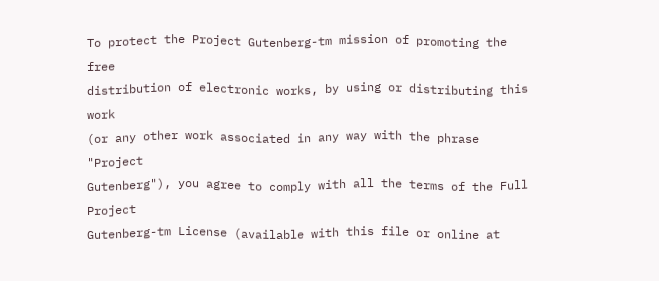To protect the Project Gutenberg-tm mission of promoting the free
distribution of electronic works, by using or distributing this work
(or any other work associated in any way with the phrase "Project
Gutenberg"), you agree to comply with all the terms of the Full Project
Gutenberg-tm License (available with this file or online at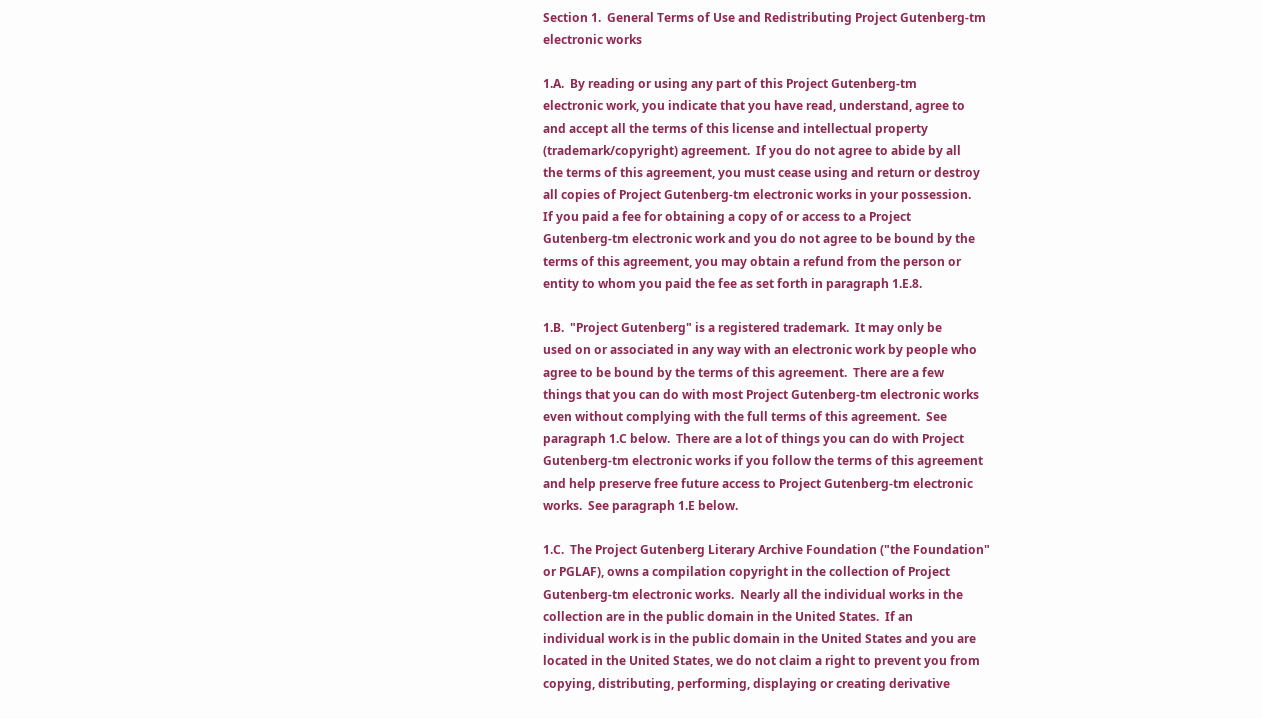Section 1.  General Terms of Use and Redistributing Project Gutenberg-tm
electronic works

1.A.  By reading or using any part of this Project Gutenberg-tm
electronic work, you indicate that you have read, understand, agree to
and accept all the terms of this license and intellectual property
(trademark/copyright) agreement.  If you do not agree to abide by all
the terms of this agreement, you must cease using and return or destroy
all copies of Project Gutenberg-tm electronic works in your possession.
If you paid a fee for obtaining a copy of or access to a Project
Gutenberg-tm electronic work and you do not agree to be bound by the
terms of this agreement, you may obtain a refund from the person or
entity to whom you paid the fee as set forth in paragraph 1.E.8.

1.B.  "Project Gutenberg" is a registered trademark.  It may only be
used on or associated in any way with an electronic work by people who
agree to be bound by the terms of this agreement.  There are a few
things that you can do with most Project Gutenberg-tm electronic works
even without complying with the full terms of this agreement.  See
paragraph 1.C below.  There are a lot of things you can do with Project
Gutenberg-tm electronic works if you follow the terms of this agreement
and help preserve free future access to Project Gutenberg-tm electronic
works.  See paragraph 1.E below.

1.C.  The Project Gutenberg Literary Archive Foundation ("the Foundation"
or PGLAF), owns a compilation copyright in the collection of Project
Gutenberg-tm electronic works.  Nearly all the individual works in the
collection are in the public domain in the United States.  If an
individual work is in the public domain in the United States and you are
located in the United States, we do not claim a right to prevent you from
copying, distributing, performing, displaying or creating derivative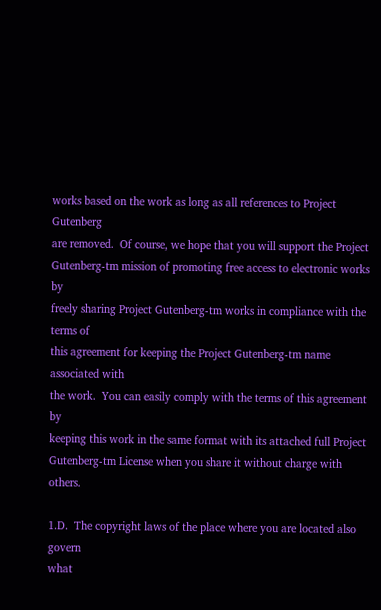works based on the work as long as all references to Project Gutenberg
are removed.  Of course, we hope that you will support the Project
Gutenberg-tm mission of promoting free access to electronic works by
freely sharing Project Gutenberg-tm works in compliance with the terms of
this agreement for keeping the Project Gutenberg-tm name associated with
the work.  You can easily comply with the terms of this agreement by
keeping this work in the same format with its attached full Project
Gutenberg-tm License when you share it without charge with others.

1.D.  The copyright laws of the place where you are located also govern
what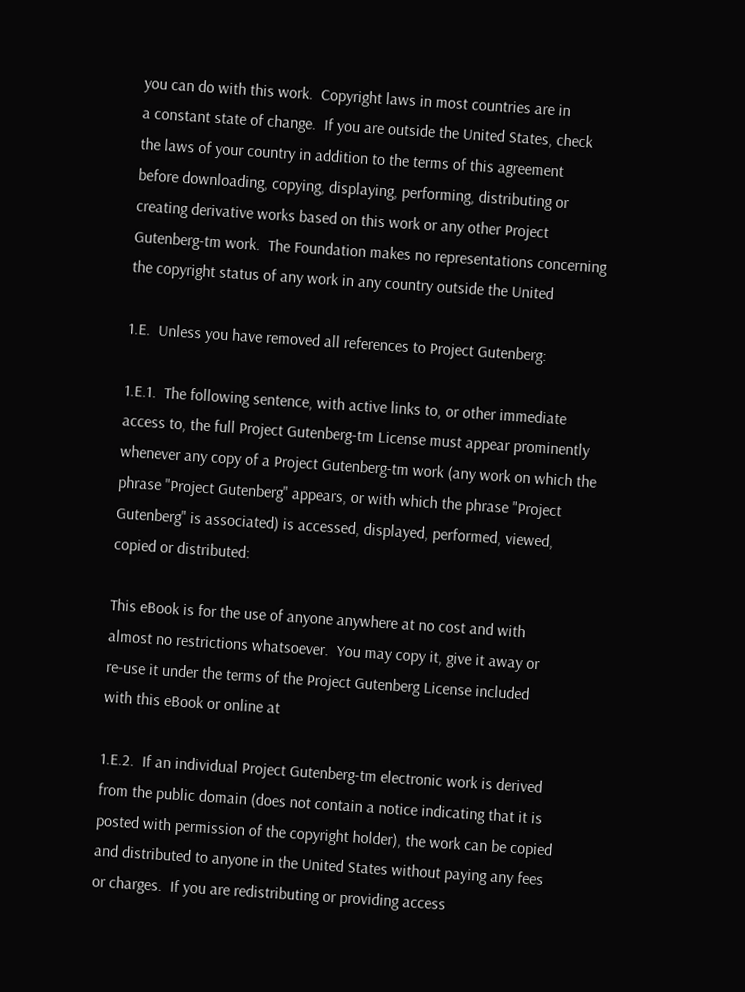you can do with this work.  Copyright laws in most countries are in
a constant state of change.  If you are outside the United States, check
the laws of your country in addition to the terms of this agreement
before downloading, copying, displaying, performing, distributing or
creating derivative works based on this work or any other Project
Gutenberg-tm work.  The Foundation makes no representations concerning
the copyright status of any work in any country outside the United

1.E.  Unless you have removed all references to Project Gutenberg:

1.E.1.  The following sentence, with active links to, or other immediate
access to, the full Project Gutenberg-tm License must appear prominently
whenever any copy of a Project Gutenberg-tm work (any work on which the
phrase "Project Gutenberg" appears, or with which the phrase "Project
Gutenberg" is associated) is accessed, displayed, performed, viewed,
copied or distributed:

This eBook is for the use of anyone anywhere at no cost and with
almost no restrictions whatsoever.  You may copy it, give it away or
re-use it under the terms of the Project Gutenberg License included
with this eBook or online at

1.E.2.  If an individual Project Gutenberg-tm electronic work is derived
from the public domain (does not contain a notice indicating that it is
posted with permission of the copyright holder), the work can be copied
and distributed to anyone in the United States without paying any fees
or charges.  If you are redistributing or providing access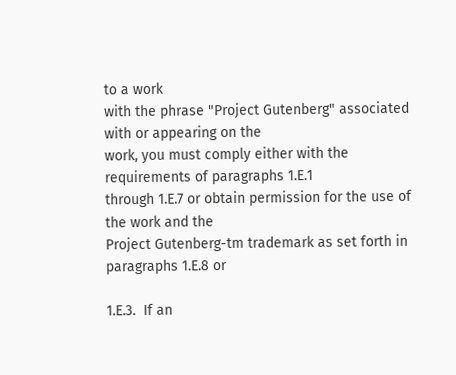to a work
with the phrase "Project Gutenberg" associated with or appearing on the
work, you must comply either with the requirements of paragraphs 1.E.1
through 1.E.7 or obtain permission for the use of the work and the
Project Gutenberg-tm trademark as set forth in paragraphs 1.E.8 or

1.E.3.  If an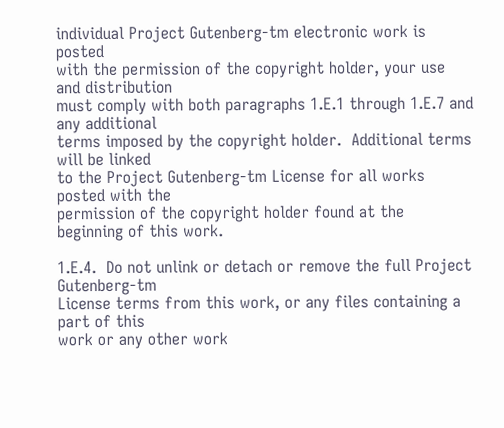individual Project Gutenberg-tm electronic work is posted
with the permission of the copyright holder, your use and distribution
must comply with both paragraphs 1.E.1 through 1.E.7 and any additional
terms imposed by the copyright holder.  Additional terms will be linked
to the Project Gutenberg-tm License for all works posted with the
permission of the copyright holder found at the beginning of this work.

1.E.4.  Do not unlink or detach or remove the full Project Gutenberg-tm
License terms from this work, or any files containing a part of this
work or any other work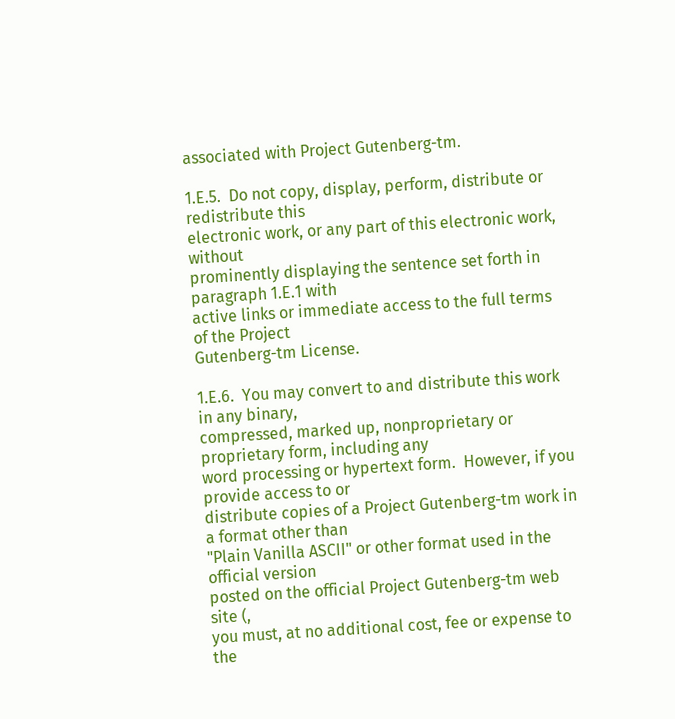associated with Project Gutenberg-tm.

1.E.5.  Do not copy, display, perform, distribute or redistribute this
electronic work, or any part of this electronic work, without
prominently displaying the sentence set forth in paragraph 1.E.1 with
active links or immediate access to the full terms of the Project
Gutenberg-tm License.

1.E.6.  You may convert to and distribute this work in any binary,
compressed, marked up, nonproprietary or proprietary form, including any
word processing or hypertext form.  However, if you provide access to or
distribute copies of a Project Gutenberg-tm work in a format other than
"Plain Vanilla ASCII" or other format used in the official version
posted on the official Project Gutenberg-tm web site (,
you must, at no additional cost, fee or expense to the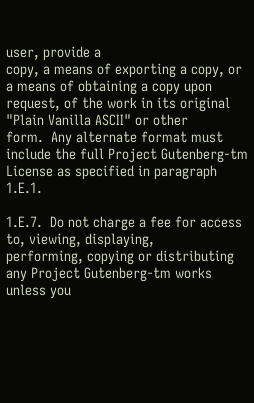user, provide a
copy, a means of exporting a copy, or a means of obtaining a copy upon
request, of the work in its original "Plain Vanilla ASCII" or other
form.  Any alternate format must include the full Project Gutenberg-tm
License as specified in paragraph 1.E.1.

1.E.7.  Do not charge a fee for access to, viewing, displaying,
performing, copying or distributing any Project Gutenberg-tm works
unless you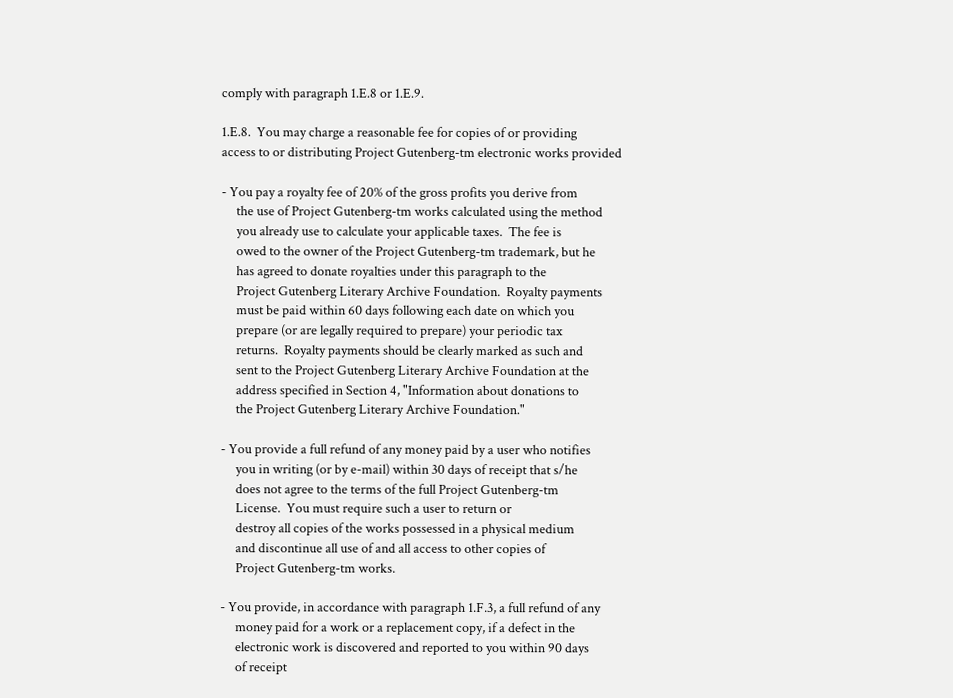comply with paragraph 1.E.8 or 1.E.9.

1.E.8.  You may charge a reasonable fee for copies of or providing
access to or distributing Project Gutenberg-tm electronic works provided

- You pay a royalty fee of 20% of the gross profits you derive from
     the use of Project Gutenberg-tm works calculated using the method
     you already use to calculate your applicable taxes.  The fee is
     owed to the owner of the Project Gutenberg-tm trademark, but he
     has agreed to donate royalties under this paragraph to the
     Project Gutenberg Literary Archive Foundation.  Royalty payments
     must be paid within 60 days following each date on which you
     prepare (or are legally required to prepare) your periodic tax
     returns.  Royalty payments should be clearly marked as such and
     sent to the Project Gutenberg Literary Archive Foundation at the
     address specified in Section 4, "Information about donations to
     the Project Gutenberg Literary Archive Foundation."

- You provide a full refund of any money paid by a user who notifies
     you in writing (or by e-mail) within 30 days of receipt that s/he
     does not agree to the terms of the full Project Gutenberg-tm
     License.  You must require such a user to return or
     destroy all copies of the works possessed in a physical medium
     and discontinue all use of and all access to other copies of
     Project Gutenberg-tm works.

- You provide, in accordance with paragraph 1.F.3, a full refund of any
     money paid for a work or a replacement copy, if a defect in the
     electronic work is discovered and reported to you within 90 days
     of receipt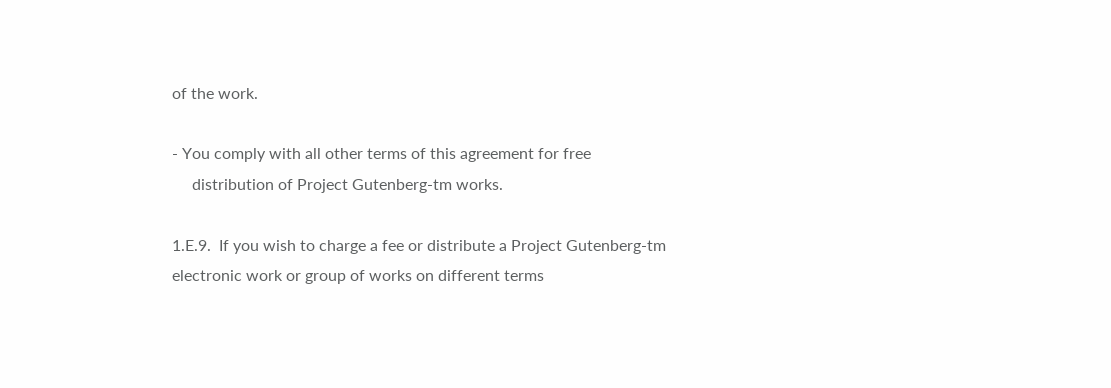of the work.

- You comply with all other terms of this agreement for free
     distribution of Project Gutenberg-tm works.

1.E.9.  If you wish to charge a fee or distribute a Project Gutenberg-tm
electronic work or group of works on different terms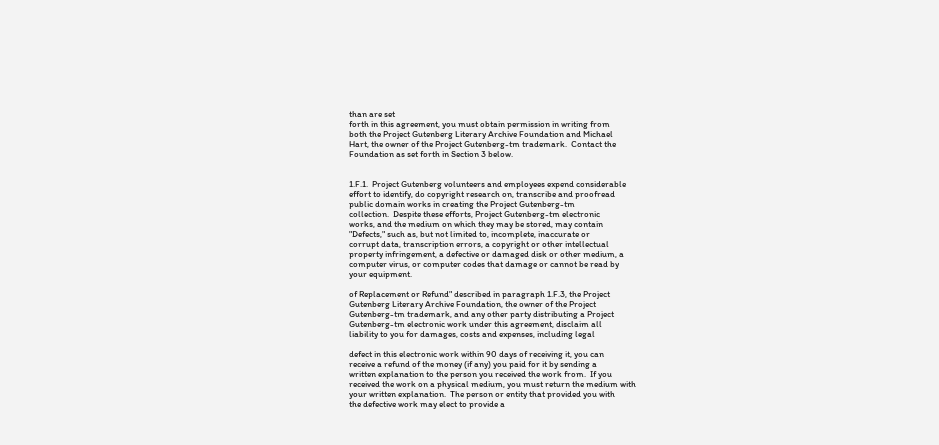than are set
forth in this agreement, you must obtain permission in writing from
both the Project Gutenberg Literary Archive Foundation and Michael
Hart, the owner of the Project Gutenberg-tm trademark.  Contact the
Foundation as set forth in Section 3 below.


1.F.1.  Project Gutenberg volunteers and employees expend considerable
effort to identify, do copyright research on, transcribe and proofread
public domain works in creating the Project Gutenberg-tm
collection.  Despite these efforts, Project Gutenberg-tm electronic
works, and the medium on which they may be stored, may contain
"Defects," such as, but not limited to, incomplete, inaccurate or
corrupt data, transcription errors, a copyright or other intellectual
property infringement, a defective or damaged disk or other medium, a
computer virus, or computer codes that damage or cannot be read by
your equipment.

of Replacement or Refund" described in paragraph 1.F.3, the Project
Gutenberg Literary Archive Foundation, the owner of the Project
Gutenberg-tm trademark, and any other party distributing a Project
Gutenberg-tm electronic work under this agreement, disclaim all
liability to you for damages, costs and expenses, including legal

defect in this electronic work within 90 days of receiving it, you can
receive a refund of the money (if any) you paid for it by sending a
written explanation to the person you received the work from.  If you
received the work on a physical medium, you must return the medium with
your written explanation.  The person or entity that provided you with
the defective work may elect to provide a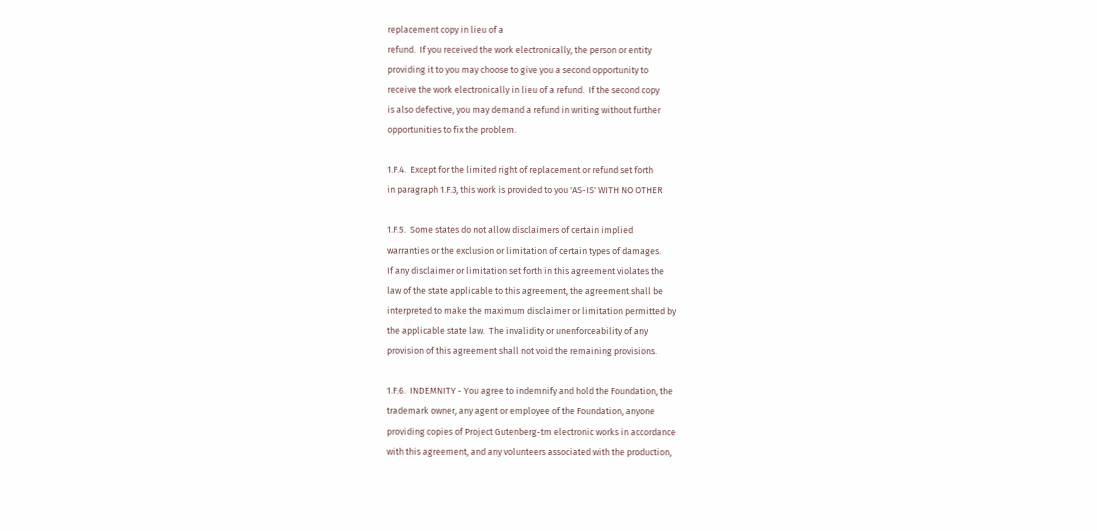replacement copy in lieu of a
refund.  If you received the work electronically, the person or entity
providing it to you may choose to give you a second opportunity to
receive the work electronically in lieu of a refund.  If the second copy
is also defective, you may demand a refund in writing without further
opportunities to fix the problem.

1.F.4.  Except for the limited right of replacement or refund set forth
in paragraph 1.F.3, this work is provided to you 'AS-IS' WITH NO OTHER

1.F.5.  Some states do not allow disclaimers of certain implied
warranties or the exclusion or limitation of certain types of damages.
If any disclaimer or limitation set forth in this agreement violates the
law of the state applicable to this agreement, the agreement shall be
interpreted to make the maximum disclaimer or limitation permitted by
the applicable state law.  The invalidity or unenforceability of any
provision of this agreement shall not void the remaining provisions.

1.F.6.  INDEMNITY - You agree to indemnify and hold the Foundation, the
trademark owner, any agent or employee of the Foundation, anyone
providing copies of Project Gutenberg-tm electronic works in accordance
with this agreement, and any volunteers associated with the production,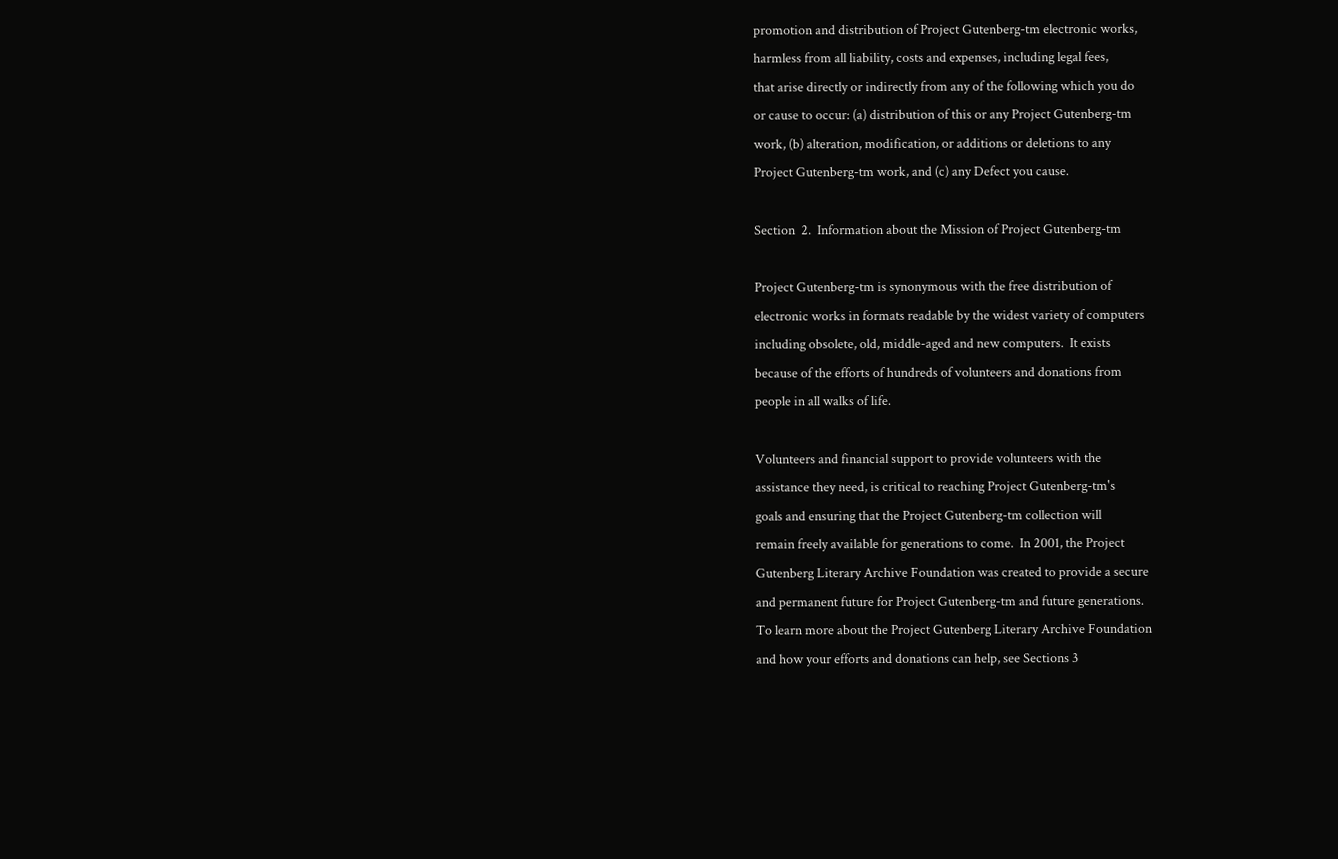promotion and distribution of Project Gutenberg-tm electronic works,
harmless from all liability, costs and expenses, including legal fees,
that arise directly or indirectly from any of the following which you do
or cause to occur: (a) distribution of this or any Project Gutenberg-tm
work, (b) alteration, modification, or additions or deletions to any
Project Gutenberg-tm work, and (c) any Defect you cause.

Section  2.  Information about the Mission of Project Gutenberg-tm

Project Gutenberg-tm is synonymous with the free distribution of
electronic works in formats readable by the widest variety of computers
including obsolete, old, middle-aged and new computers.  It exists
because of the efforts of hundreds of volunteers and donations from
people in all walks of life.

Volunteers and financial support to provide volunteers with the
assistance they need, is critical to reaching Project Gutenberg-tm's
goals and ensuring that the Project Gutenberg-tm collection will
remain freely available for generations to come.  In 2001, the Project
Gutenberg Literary Archive Foundation was created to provide a secure
and permanent future for Project Gutenberg-tm and future generations.
To learn more about the Project Gutenberg Literary Archive Foundation
and how your efforts and donations can help, see Sections 3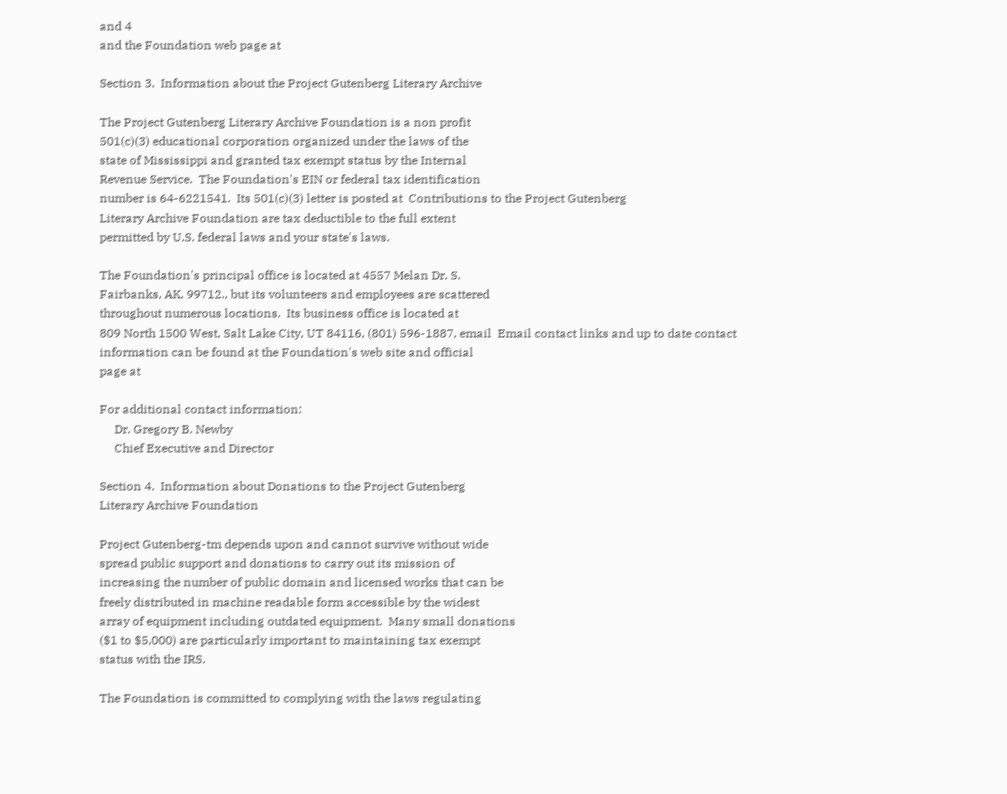and 4
and the Foundation web page at

Section 3.  Information about the Project Gutenberg Literary Archive

The Project Gutenberg Literary Archive Foundation is a non profit
501(c)(3) educational corporation organized under the laws of the
state of Mississippi and granted tax exempt status by the Internal
Revenue Service.  The Foundation's EIN or federal tax identification
number is 64-6221541.  Its 501(c)(3) letter is posted at  Contributions to the Project Gutenberg
Literary Archive Foundation are tax deductible to the full extent
permitted by U.S. federal laws and your state's laws.

The Foundation's principal office is located at 4557 Melan Dr. S.
Fairbanks, AK, 99712., but its volunteers and employees are scattered
throughout numerous locations.  Its business office is located at
809 North 1500 West, Salt Lake City, UT 84116, (801) 596-1887, email  Email contact links and up to date contact
information can be found at the Foundation's web site and official
page at

For additional contact information:
     Dr. Gregory B. Newby
     Chief Executive and Director

Section 4.  Information about Donations to the Project Gutenberg
Literary Archive Foundation

Project Gutenberg-tm depends upon and cannot survive without wide
spread public support and donations to carry out its mission of
increasing the number of public domain and licensed works that can be
freely distributed in machine readable form accessible by the widest
array of equipment including outdated equipment.  Many small donations
($1 to $5,000) are particularly important to maintaining tax exempt
status with the IRS.

The Foundation is committed to complying with the laws regulating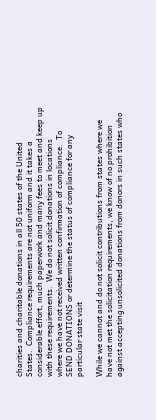charities and charitable donations in all 50 states of the United
States.  Compliance requirements are not uniform and it takes a
considerable effort, much paperwork and many fees to meet and keep up
with these requirements.  We do not solicit donations in locations
where we have not received written confirmation of compliance.  To
SEND DONATIONS or determine the status of compliance for any
particular state visit

While we cannot and do not solicit contributions from states where we
have not met the solicitation requirements, we know of no prohibition
against accepting unsolicited donations from donors in such states who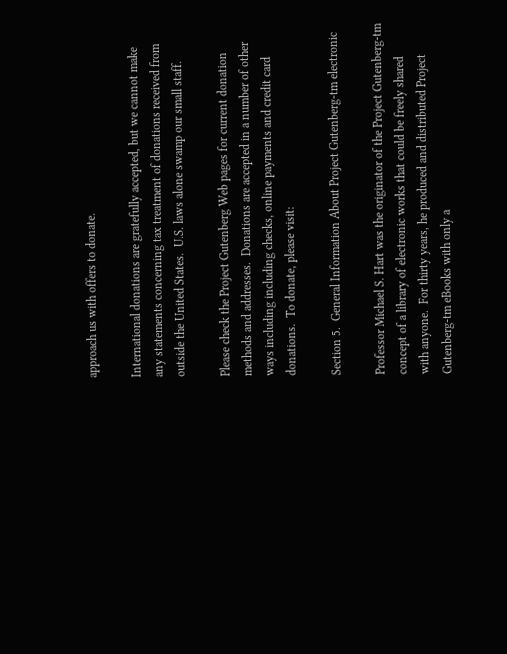approach us with offers to donate.

International donations are gratefully accepted, but we cannot make
any statements concerning tax treatment of donations received from
outside the United States.  U.S. laws alone swamp our small staff.

Please check the Project Gutenberg Web pages for current donation
methods and addresses.  Donations are accepted in a number of other
ways including including checks, online payments and credit card
donations.  To donate, please visit:

Section 5.  General Information About Project Gutenberg-tm electronic

Professor Michael S. Hart was the originator of the Project Gutenberg-tm
concept of a library of electronic works that could be freely shared
with anyone.  For thirty years, he produced and distributed Project
Gutenberg-tm eBooks with only a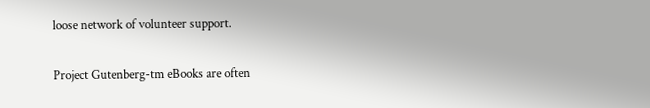loose network of volunteer support.

Project Gutenberg-tm eBooks are often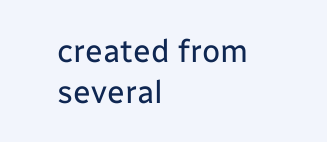created from several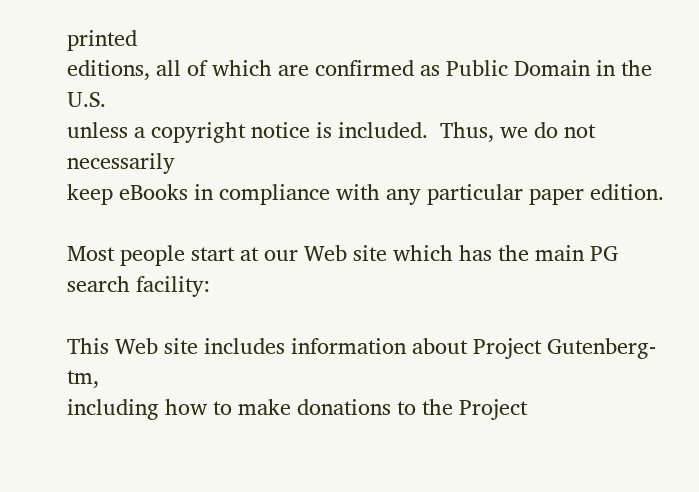printed
editions, all of which are confirmed as Public Domain in the U.S.
unless a copyright notice is included.  Thus, we do not necessarily
keep eBooks in compliance with any particular paper edition.

Most people start at our Web site which has the main PG search facility:

This Web site includes information about Project Gutenberg-tm,
including how to make donations to the Project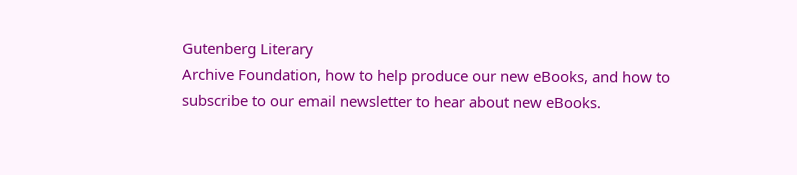Gutenberg Literary
Archive Foundation, how to help produce our new eBooks, and how to
subscribe to our email newsletter to hear about new eBooks.